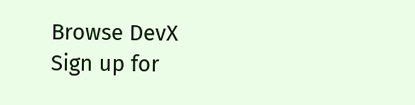Browse DevX
Sign up for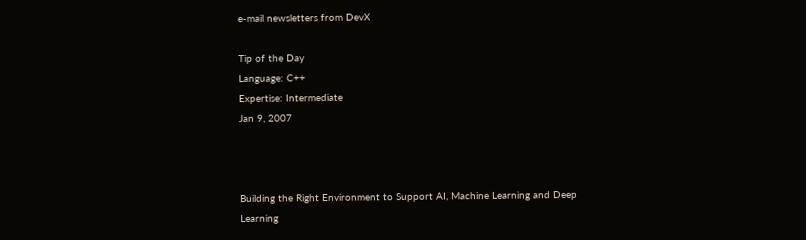e-mail newsletters from DevX

Tip of the Day
Language: C++
Expertise: Intermediate
Jan 9, 2007



Building the Right Environment to Support AI, Machine Learning and Deep Learning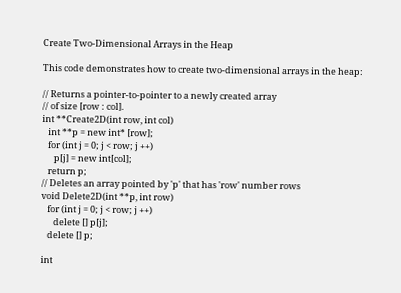Create Two-Dimensional Arrays in the Heap

This code demonstrates how to create two-dimensional arrays in the heap:

// Returns a pointer-to-pointer to a newly created array
// of size [row : col].
int **Create2D(int row, int col)
   int **p = new int* [row];
   for (int j = 0; j < row; j ++)
      p[j] = new int[col];
   return p;
// Deletes an array pointed by 'p' that has 'row' number rows
void Delete2D(int **p, int row)
   for (int j = 0; j < row; j ++)
      delete [] p[j];
   delete [] p;

int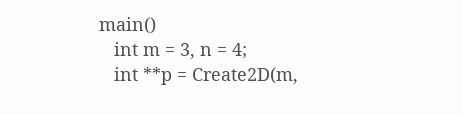main()
   int m = 3, n = 4;
   int **p = Create2D(m,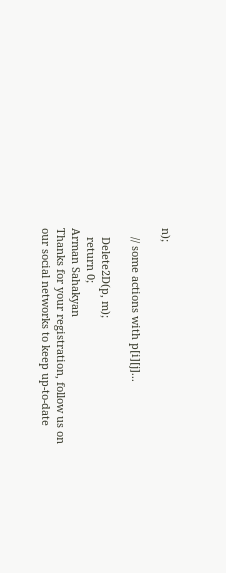n);

   // some actions with p[i][j]...

   Delete2D(p, m);
   return 0;
Arman Sahakyan
Thanks for your registration, follow us on our social networks to keep up-to-date